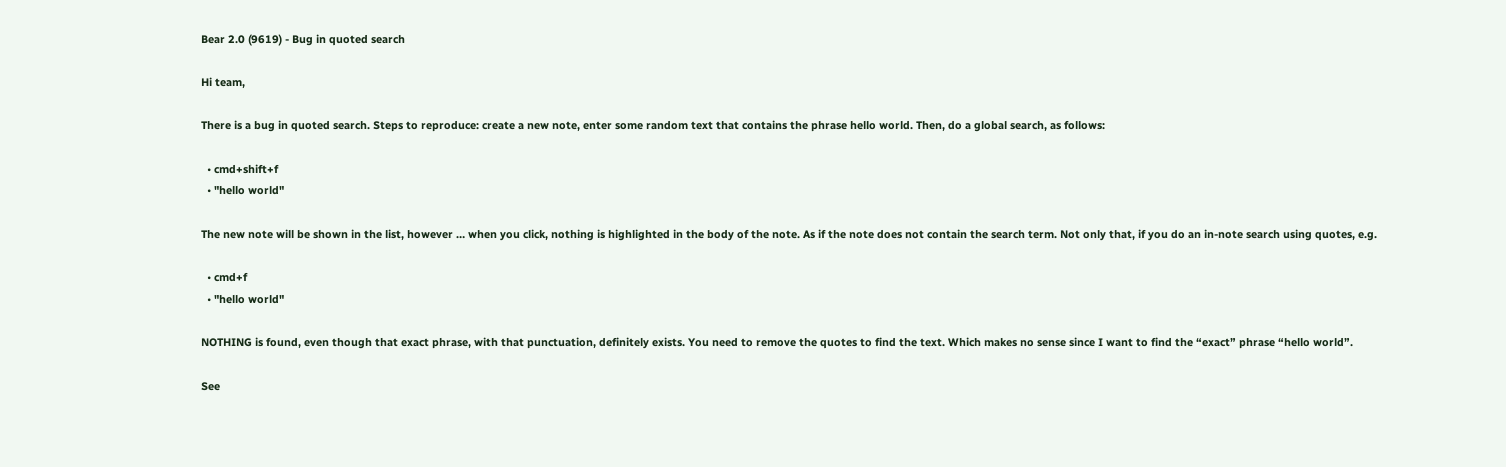Bear 2.0 (9619) - Bug in quoted search

Hi team,

There is a bug in quoted search. Steps to reproduce: create a new note, enter some random text that contains the phrase hello world. Then, do a global search, as follows:

  • cmd+shift+f
  • "hello world"

The new note will be shown in the list, however … when you click, nothing is highlighted in the body of the note. As if the note does not contain the search term. Not only that, if you do an in-note search using quotes, e.g.

  • cmd+f
  • "hello world"

NOTHING is found, even though that exact phrase, with that punctuation, definitely exists. You need to remove the quotes to find the text. Which makes no sense since I want to find the “exact” phrase “hello world”.

See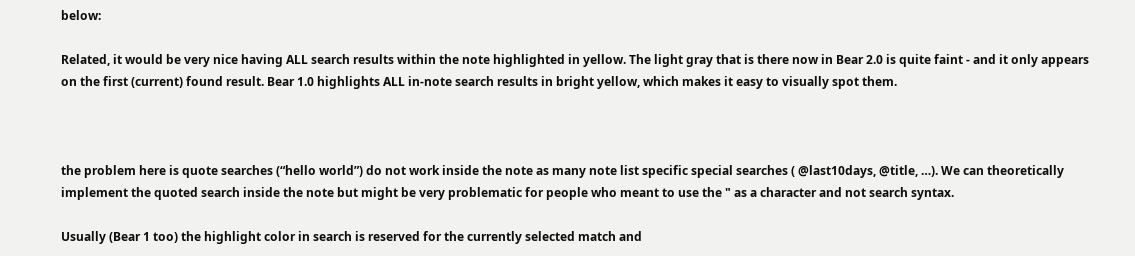below:

Related, it would be very nice having ALL search results within the note highlighted in yellow. The light gray that is there now in Bear 2.0 is quite faint - and it only appears on the first (current) found result. Bear 1.0 highlights ALL in-note search results in bright yellow, which makes it easy to visually spot them.



the problem here is quote searches (“hello world”) do not work inside the note as many note list specific special searches ( @last10days, @title, …). We can theoretically implement the quoted search inside the note but might be very problematic for people who meant to use the " as a character and not search syntax.

Usually (Bear 1 too) the highlight color in search is reserved for the currently selected match and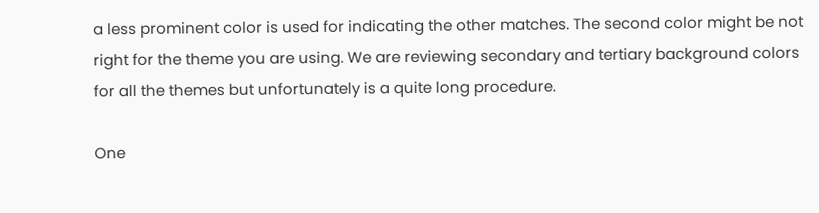a less prominent color is used for indicating the other matches. The second color might be not right for the theme you are using. We are reviewing secondary and tertiary background colors for all the themes but unfortunately is a quite long procedure.

One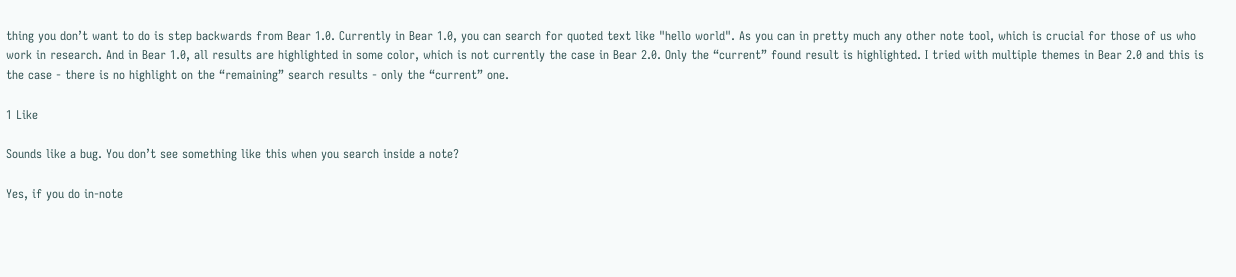thing you don’t want to do is step backwards from Bear 1.0. Currently in Bear 1.0, you can search for quoted text like "hello world". As you can in pretty much any other note tool, which is crucial for those of us who work in research. And in Bear 1.0, all results are highlighted in some color, which is not currently the case in Bear 2.0. Only the “current” found result is highlighted. I tried with multiple themes in Bear 2.0 and this is the case - there is no highlight on the “remaining” search results - only the “current” one.

1 Like

Sounds like a bug. You don’t see something like this when you search inside a note?

Yes, if you do in-note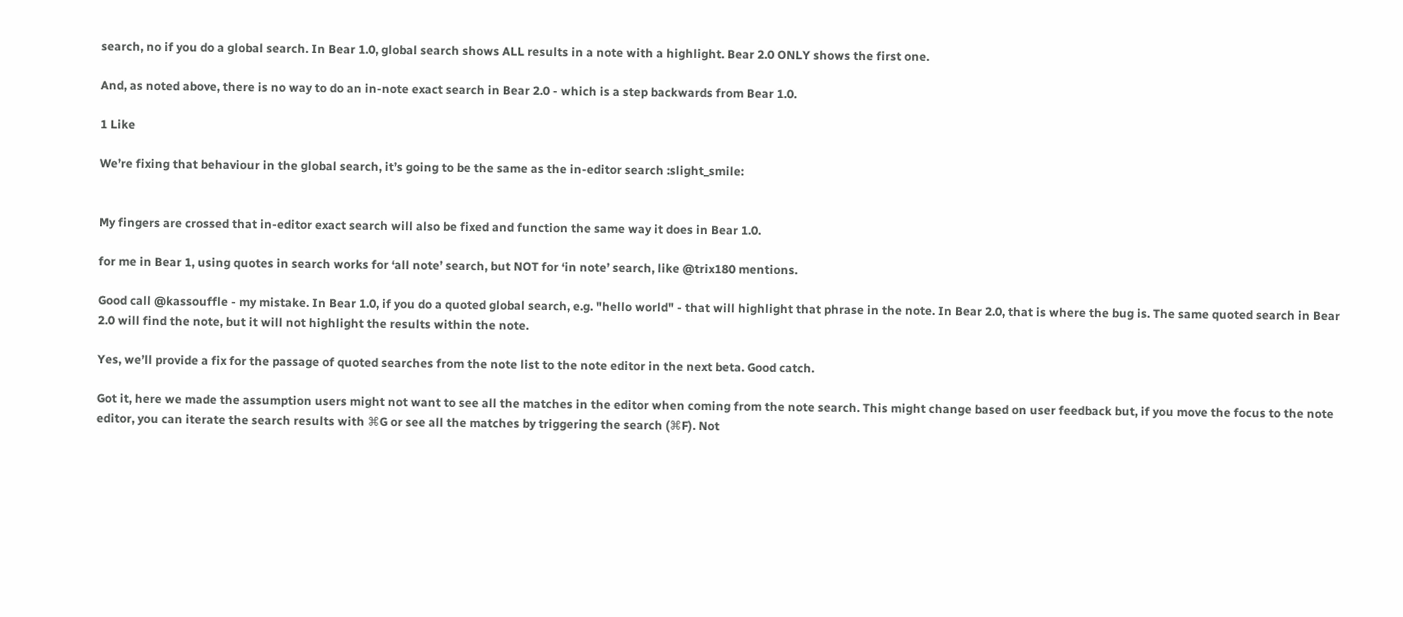search, no if you do a global search. In Bear 1.0, global search shows ALL results in a note with a highlight. Bear 2.0 ONLY shows the first one.

And, as noted above, there is no way to do an in-note exact search in Bear 2.0 - which is a step backwards from Bear 1.0.

1 Like

We’re fixing that behaviour in the global search, it’s going to be the same as the in-editor search :slight_smile:


My fingers are crossed that in-editor exact search will also be fixed and function the same way it does in Bear 1.0.

for me in Bear 1, using quotes in search works for ‘all note’ search, but NOT for ‘in note’ search, like @trix180 mentions.

Good call @kassouffle - my mistake. In Bear 1.0, if you do a quoted global search, e.g. "hello world" - that will highlight that phrase in the note. In Bear 2.0, that is where the bug is. The same quoted search in Bear 2.0 will find the note, but it will not highlight the results within the note.

Yes, we’ll provide a fix for the passage of quoted searches from the note list to the note editor in the next beta. Good catch.

Got it, here we made the assumption users might not want to see all the matches in the editor when coming from the note search. This might change based on user feedback but, if you move the focus to the note editor, you can iterate the search results with ⌘G or see all the matches by triggering the search (⌘F). Not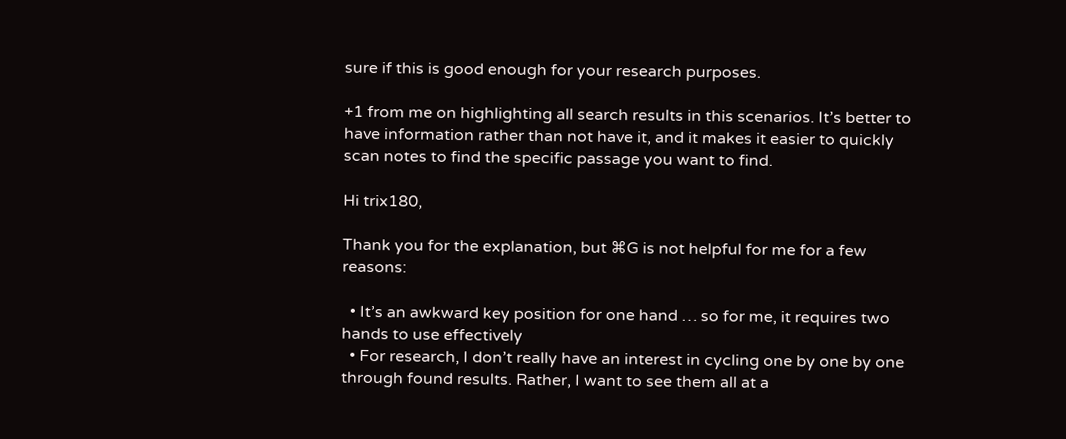sure if this is good enough for your research purposes.

+1 from me on highlighting all search results in this scenarios. It’s better to have information rather than not have it, and it makes it easier to quickly scan notes to find the specific passage you want to find.

Hi trix180,

Thank you for the explanation, but ⌘G is not helpful for me for a few reasons:

  • It’s an awkward key position for one hand … so for me, it requires two hands to use effectively
  • For research, I don’t really have an interest in cycling one by one by one through found results. Rather, I want to see them all at a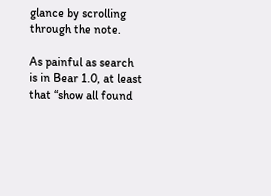glance by scrolling through the note.

As painful as search is in Bear 1.0, at least that “show all found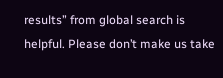results” from global search is helpful. Please don’t make us take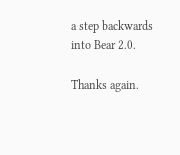a step backwards into Bear 2.0.

Thanks again.